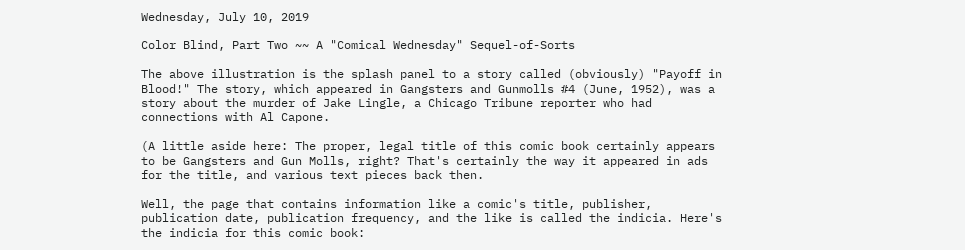Wednesday, July 10, 2019

Color Blind, Part Two ~~ A "Comical Wednesday" Sequel-of-Sorts

The above illustration is the splash panel to a story called (obviously) "Payoff in Blood!" The story, which appeared in Gangsters and Gunmolls #4 (June, 1952), was a story about the murder of Jake Lingle, a Chicago Tribune reporter who had connections with Al Capone.

(A little aside here: The proper, legal title of this comic book certainly appears to be Gangsters and Gun Molls, right? That's certainly the way it appeared in ads for the title, and various text pieces back then.

Well, the page that contains information like a comic's title, publisher, publication date, publication frequency, and the like is called the indicia. Here's the indicia for this comic book: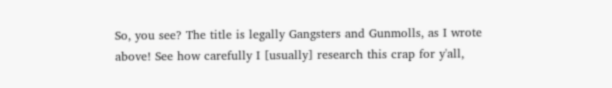So, you see? The title is legally Gangsters and Gunmolls, as I wrote above! See how carefully I [usually] research this crap for y'all,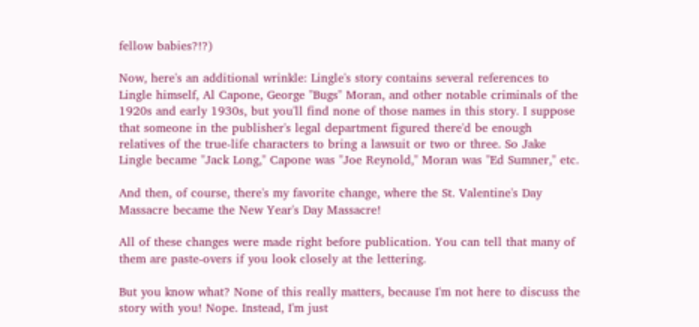fellow babies?!?)

Now, here's an additional wrinkle: Lingle's story contains several references to Lingle himself, Al Capone, George "Bugs" Moran, and other notable criminals of the 1920s and early 1930s, but you'll find none of those names in this story. I suppose that someone in the publisher's legal department figured there'd be enough relatives of the true-life characters to bring a lawsuit or two or three. So Jake Lingle became "Jack Long," Capone was "Joe Reynold," Moran was "Ed Sumner," etc.

And then, of course, there's my favorite change, where the St. Valentine's Day Massacre became the New Year's Day Massacre!

All of these changes were made right before publication. You can tell that many of them are paste-overs if you look closely at the lettering.

But you know what? None of this really matters, because I'm not here to discuss the story with you! Nope. Instead, I'm just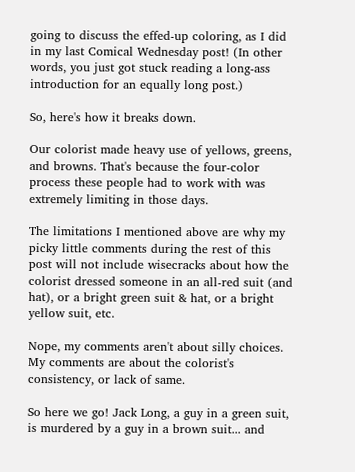going to discuss the effed-up coloring, as I did in my last Comical Wednesday post! (In other words, you just got stuck reading a long-ass introduction for an equally long post.)

So, here's how it breaks down.

Our colorist made heavy use of yellows, greens, and browns. That's because the four-color process these people had to work with was extremely limiting in those days.

The limitations I mentioned above are why my picky little comments during the rest of this post will not include wisecracks about how the colorist dressed someone in an all-red suit (and hat), or a bright green suit & hat, or a bright yellow suit, etc.

Nope, my comments aren't about silly choices. My comments are about the colorist's consistency, or lack of same.

So here we go! Jack Long, a guy in a green suit, is murdered by a guy in a brown suit... and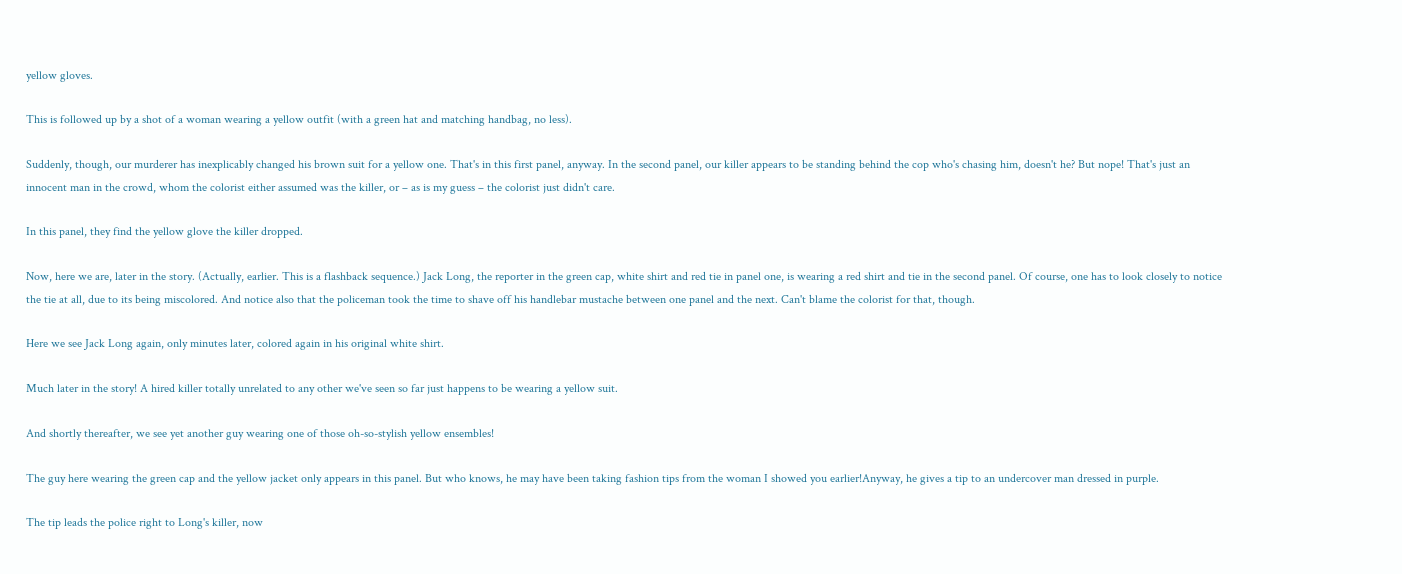yellow gloves.

This is followed up by a shot of a woman wearing a yellow outfit (with a green hat and matching handbag, no less).

Suddenly, though, our murderer has inexplicably changed his brown suit for a yellow one. That's in this first panel, anyway. In the second panel, our killer appears to be standing behind the cop who's chasing him, doesn't he? But nope! That's just an innocent man in the crowd, whom the colorist either assumed was the killer, or – as is my guess – the colorist just didn't care.

In this panel, they find the yellow glove the killer dropped.

Now, here we are, later in the story. (Actually, earlier. This is a flashback sequence.) Jack Long, the reporter in the green cap, white shirt and red tie in panel one, is wearing a red shirt and tie in the second panel. Of course, one has to look closely to notice the tie at all, due to its being miscolored. And notice also that the policeman took the time to shave off his handlebar mustache between one panel and the next. Can't blame the colorist for that, though.

Here we see Jack Long again, only minutes later, colored again in his original white shirt.

Much later in the story! A hired killer totally unrelated to any other we've seen so far just happens to be wearing a yellow suit.

And shortly thereafter, we see yet another guy wearing one of those oh-so-stylish yellow ensembles!

The guy here wearing the green cap and the yellow jacket only appears in this panel. But who knows, he may have been taking fashion tips from the woman I showed you earlier!Anyway, he gives a tip to an undercover man dressed in purple.

The tip leads the police right to Long's killer, now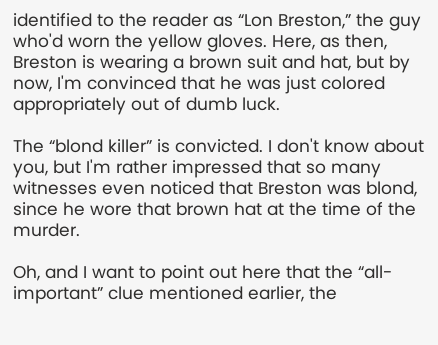identified to the reader as “Lon Breston,” the guy who'd worn the yellow gloves. Here, as then, Breston is wearing a brown suit and hat, but by now, I'm convinced that he was just colored appropriately out of dumb luck.

The “blond killer” is convicted. I don't know about you, but I'm rather impressed that so many witnesses even noticed that Breston was blond, since he wore that brown hat at the time of the murder.

Oh, and I want to point out here that the “all-important” clue mentioned earlier, the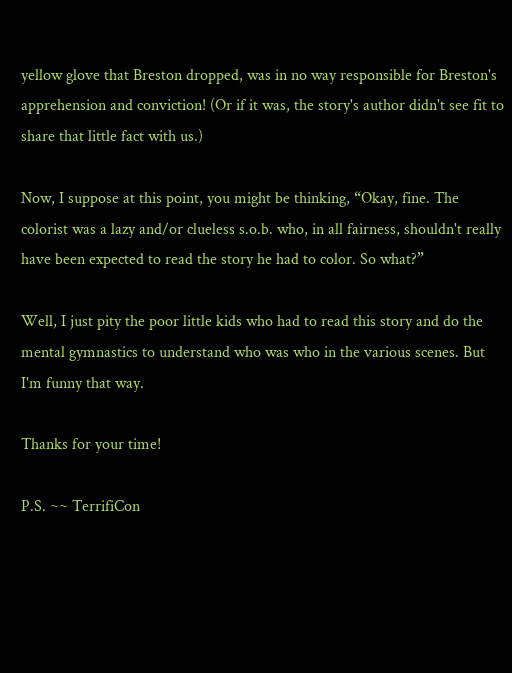yellow glove that Breston dropped, was in no way responsible for Breston's apprehension and conviction! (Or if it was, the story's author didn't see fit to share that little fact with us.)

Now, I suppose at this point, you might be thinking, “Okay, fine. The colorist was a lazy and/or clueless s.o.b. who, in all fairness, shouldn't really have been expected to read the story he had to color. So what?”

Well, I just pity the poor little kids who had to read this story and do the mental gymnastics to understand who was who in the various scenes. But I'm funny that way.

Thanks for your time!

P.S. ~~ TerrifiCon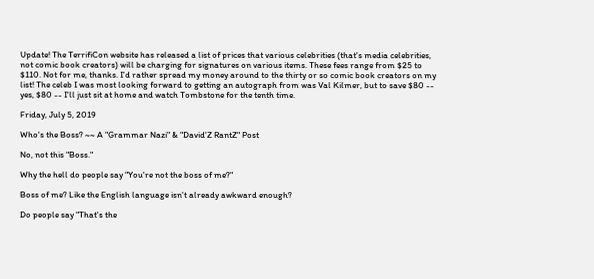Update! The TerrifiCon website has released a list of prices that various celebrities (that's media celebrities, not comic book creators) will be charging for signatures on various items. These fees range from $25 to $110. Not for me, thanks. I'd rather spread my money around to the thirty or so comic book creators on my list! The celeb I was most looking forward to getting an autograph from was Val Kilmer, but to save $80 -- yes, $80 -- I'll just sit at home and watch Tombstone for the tenth time.

Friday, July 5, 2019

Who's the Boss? ~~ A "Grammar Nazi" & "David'Z RantZ" Post

No, not this "Boss."

Why the hell do people say "You're not the boss of me?"

Boss of me? Like the English language isn't already awkward enough?

Do people say "That's the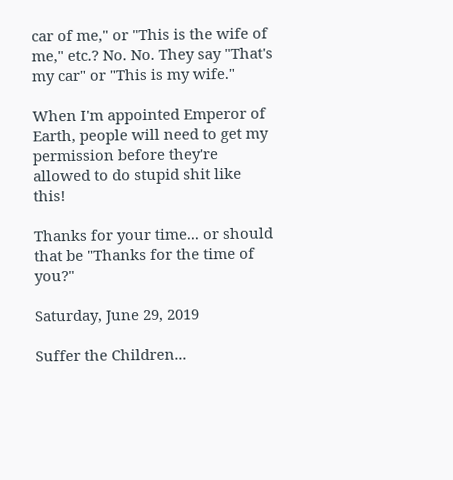car of me," or "This is the wife of me," etc.? No. No. They say "That's my car" or "This is my wife."

When I'm appointed Emperor of Earth, people will need to get my permission before they're allowed to do stupid shit like this!

Thanks for your time... or should that be "Thanks for the time of you?"

Saturday, June 29, 2019

Suffer the Children...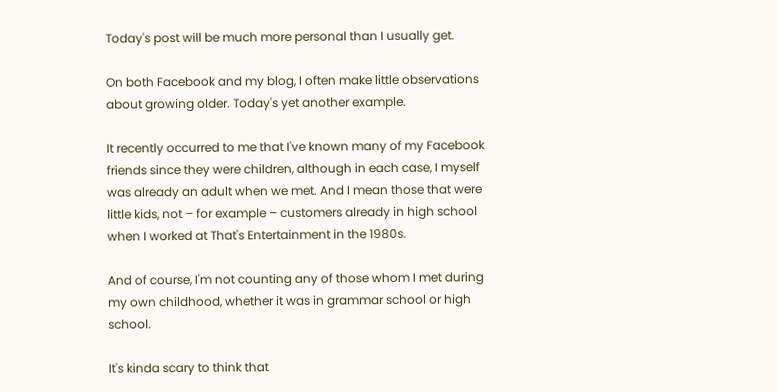Today's post will be much more personal than I usually get.

On both Facebook and my blog, I often make little observations about growing older. Today's yet another example.

It recently occurred to me that I've known many of my Facebook friends since they were children, although in each case, I myself was already an adult when we met. And I mean those that were little kids, not – for example – customers already in high school when I worked at That's Entertainment in the 1980s.

And of course, I'm not counting any of those whom I met during my own childhood, whether it was in grammar school or high school.

It's kinda scary to think that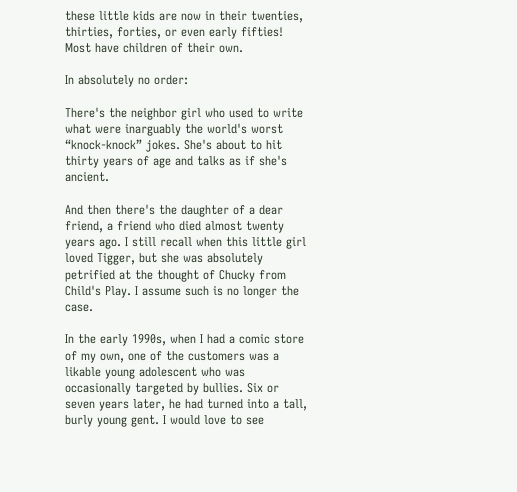these little kids are now in their twenties, thirties, forties, or even early fifties! Most have children of their own.

In absolutely no order:

There's the neighbor girl who used to write what were inarguably the world's worst “knock-knock” jokes. She's about to hit thirty years of age and talks as if she's ancient.

And then there's the daughter of a dear friend, a friend who died almost twenty years ago. I still recall when this little girl loved Tigger, but she was absolutely petrified at the thought of Chucky from Child's Play. I assume such is no longer the case.

In the early 1990s, when I had a comic store of my own, one of the customers was a likable young adolescent who was occasionally targeted by bullies. Six or seven years later, he had turned into a tall, burly young gent. I would love to see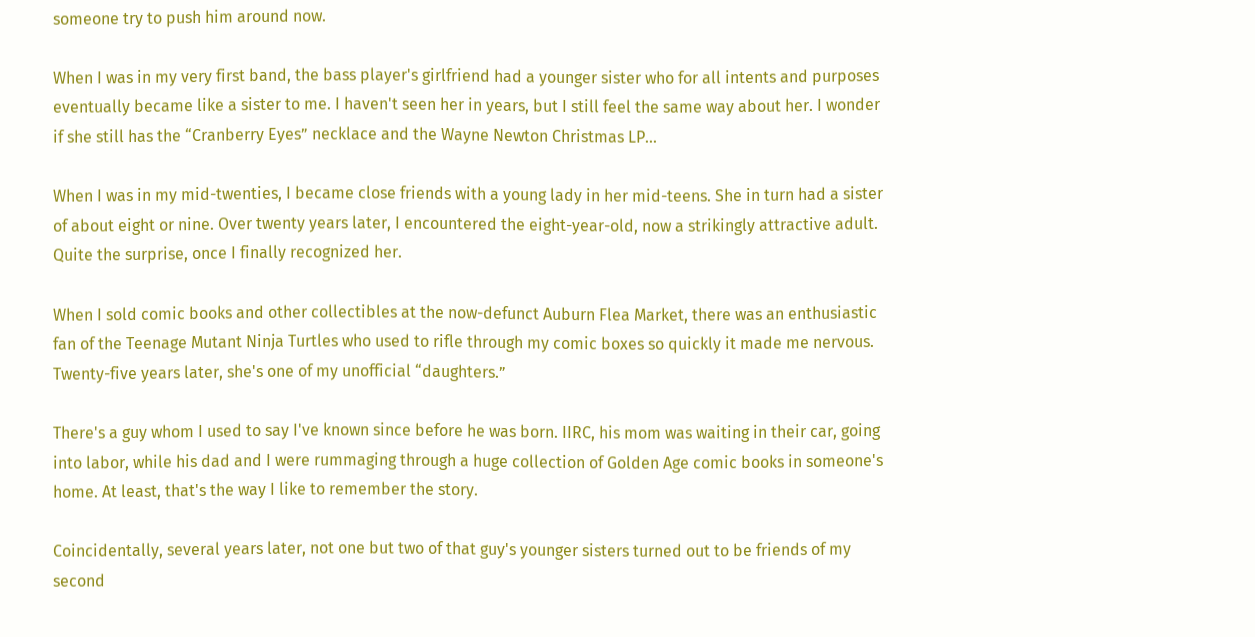someone try to push him around now.

When I was in my very first band, the bass player's girlfriend had a younger sister who for all intents and purposes eventually became like a sister to me. I haven't seen her in years, but I still feel the same way about her. I wonder if she still has the “Cranberry Eyes” necklace and the Wayne Newton Christmas LP...

When I was in my mid-twenties, I became close friends with a young lady in her mid-teens. She in turn had a sister of about eight or nine. Over twenty years later, I encountered the eight-year-old, now a strikingly attractive adult. Quite the surprise, once I finally recognized her.

When I sold comic books and other collectibles at the now-defunct Auburn Flea Market, there was an enthusiastic fan of the Teenage Mutant Ninja Turtles who used to rifle through my comic boxes so quickly it made me nervous. Twenty-five years later, she's one of my unofficial “daughters.”

There's a guy whom I used to say I've known since before he was born. IIRC, his mom was waiting in their car, going into labor, while his dad and I were rummaging through a huge collection of Golden Age comic books in someone's home. At least, that's the way I like to remember the story.

Coincidentally, several years later, not one but two of that guy's younger sisters turned out to be friends of my second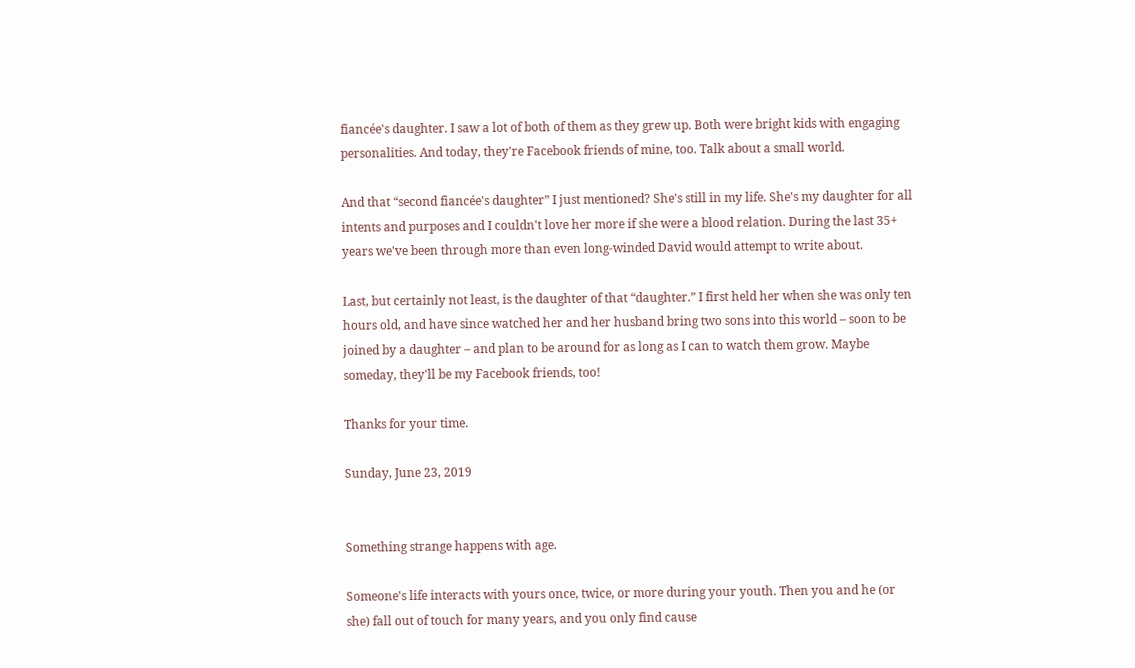fiancée's daughter. I saw a lot of both of them as they grew up. Both were bright kids with engaging personalities. And today, they're Facebook friends of mine, too. Talk about a small world.

And that “second fiancée's daughter” I just mentioned? She's still in my life. She's my daughter for all intents and purposes and I couldn't love her more if she were a blood relation. During the last 35+ years we've been through more than even long-winded David would attempt to write about.

Last, but certainly not least, is the daughter of that “daughter.” I first held her when she was only ten hours old, and have since watched her and her husband bring two sons into this world – soon to be joined by a daughter – and plan to be around for as long as I can to watch them grow. Maybe someday, they'll be my Facebook friends, too!

Thanks for your time.

Sunday, June 23, 2019


Something strange happens with age.

Someone's life interacts with yours once, twice, or more during your youth. Then you and he (or she) fall out of touch for many years, and you only find cause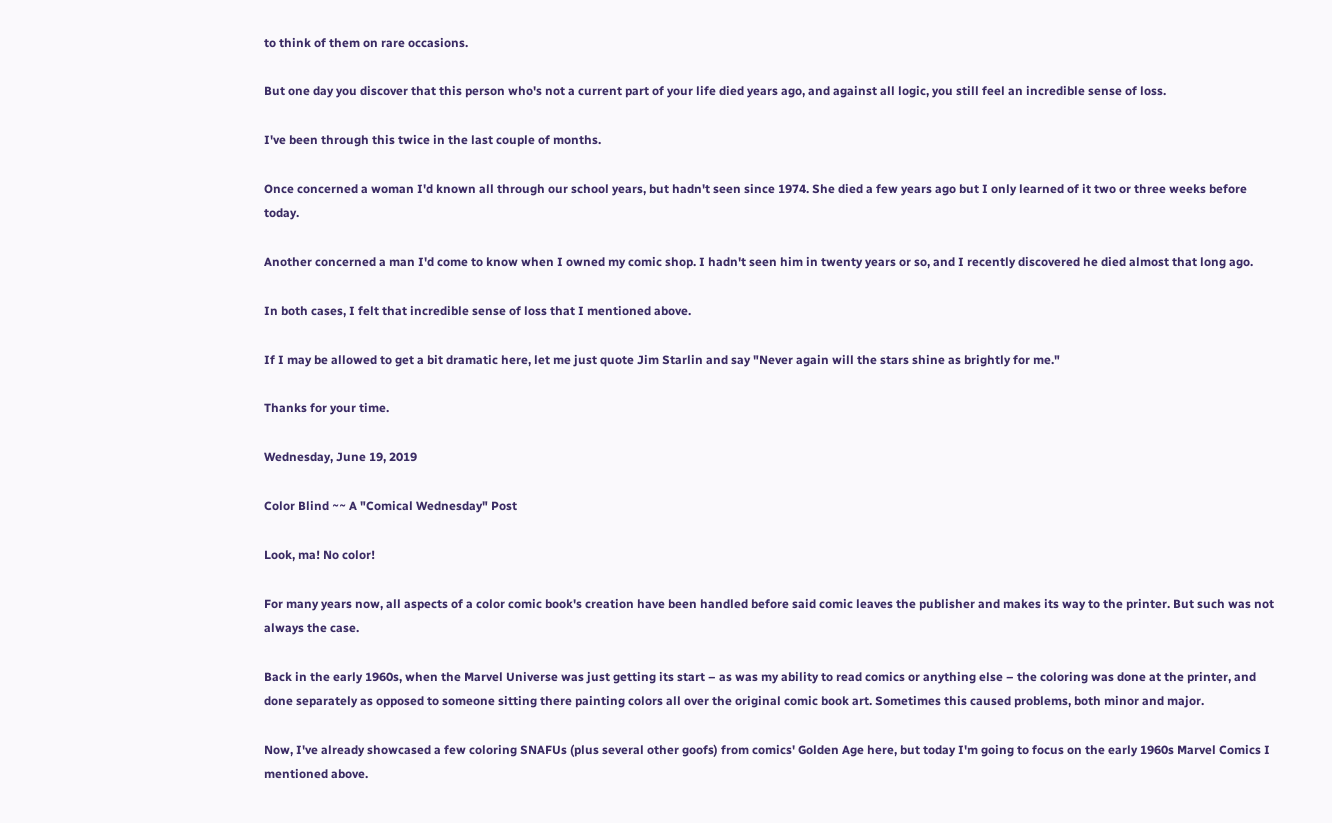to think of them on rare occasions.

But one day you discover that this person who's not a current part of your life died years ago, and against all logic, you still feel an incredible sense of loss.

I've been through this twice in the last couple of months.

Once concerned a woman I'd known all through our school years, but hadn't seen since 1974. She died a few years ago but I only learned of it two or three weeks before today.

Another concerned a man I'd come to know when I owned my comic shop. I hadn't seen him in twenty years or so, and I recently discovered he died almost that long ago.

In both cases, I felt that incredible sense of loss that I mentioned above.

If I may be allowed to get a bit dramatic here, let me just quote Jim Starlin and say "Never again will the stars shine as brightly for me."

Thanks for your time.

Wednesday, June 19, 2019

Color Blind ~~ A "Comical Wednesday" Post

Look, ma! No color!

For many years now, all aspects of a color comic book's creation have been handled before said comic leaves the publisher and makes its way to the printer. But such was not always the case.

Back in the early 1960s, when the Marvel Universe was just getting its start – as was my ability to read comics or anything else – the coloring was done at the printer, and done separately as opposed to someone sitting there painting colors all over the original comic book art. Sometimes this caused problems, both minor and major.

Now, I've already showcased a few coloring SNAFUs (plus several other goofs) from comics' Golden Age here, but today I'm going to focus on the early 1960s Marvel Comics I mentioned above.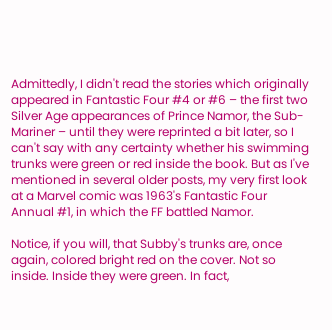Admittedly, I didn't read the stories which originally appeared in Fantastic Four #4 or #6 – the first two Silver Age appearances of Prince Namor, the Sub-Mariner – until they were reprinted a bit later, so I can't say with any certainty whether his swimming trunks were green or red inside the book. But as I've mentioned in several older posts, my very first look at a Marvel comic was 1963's Fantastic Four Annual #1, in which the FF battled Namor.

Notice, if you will, that Subby's trunks are, once again, colored bright red on the cover. Not so inside. Inside they were green. In fact,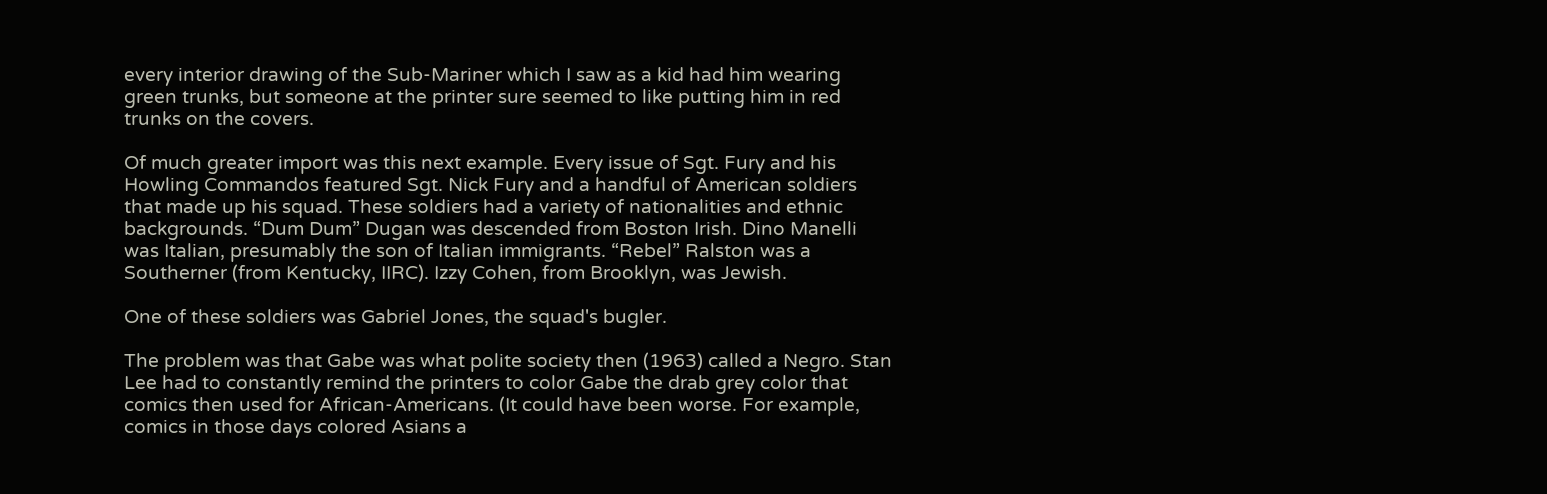every interior drawing of the Sub-Mariner which I saw as a kid had him wearing green trunks, but someone at the printer sure seemed to like putting him in red trunks on the covers.

Of much greater import was this next example. Every issue of Sgt. Fury and his Howling Commandos featured Sgt. Nick Fury and a handful of American soldiers that made up his squad. These soldiers had a variety of nationalities and ethnic backgrounds. “Dum Dum” Dugan was descended from Boston Irish. Dino Manelli was Italian, presumably the son of Italian immigrants. “Rebel” Ralston was a Southerner (from Kentucky, IIRC). Izzy Cohen, from Brooklyn, was Jewish.

One of these soldiers was Gabriel Jones, the squad's bugler.

The problem was that Gabe was what polite society then (1963) called a Negro. Stan Lee had to constantly remind the printers to color Gabe the drab grey color that comics then used for African-Americans. (It could have been worse. For example, comics in those days colored Asians a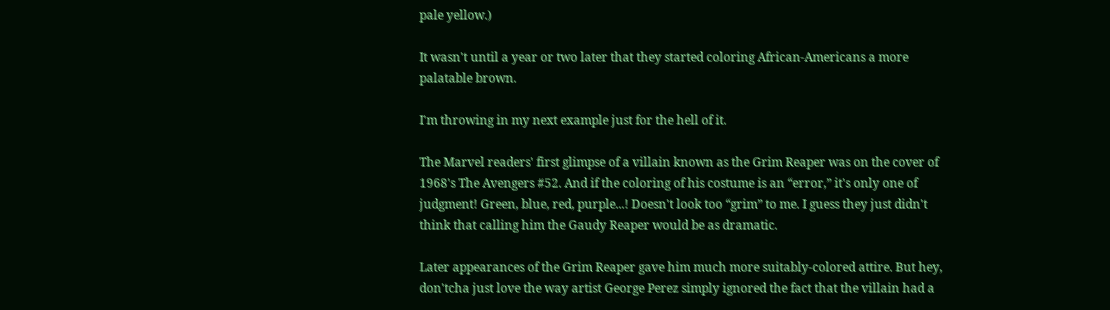pale yellow.)

It wasn't until a year or two later that they started coloring African-Americans a more palatable brown.

I'm throwing in my next example just for the hell of it.

The Marvel readers' first glimpse of a villain known as the Grim Reaper was on the cover of 1968's The Avengers #52. And if the coloring of his costume is an “error,” it's only one of judgment! Green, blue, red, purple...! Doesn't look too “grim” to me. I guess they just didn't think that calling him the Gaudy Reaper would be as dramatic.

Later appearances of the Grim Reaper gave him much more suitably-colored attire. But hey, don'tcha just love the way artist George Perez simply ignored the fact that the villain had a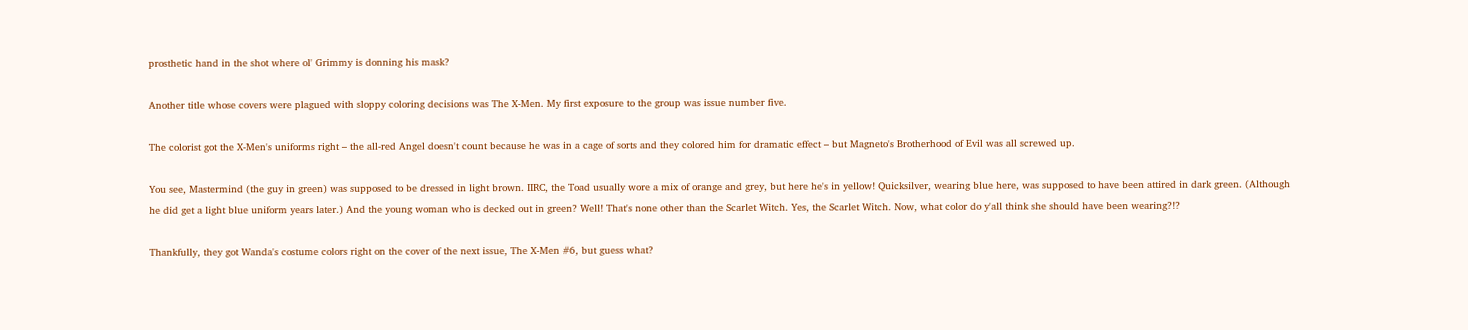prosthetic hand in the shot where ol' Grimmy is donning his mask?

Another title whose covers were plagued with sloppy coloring decisions was The X-Men. My first exposure to the group was issue number five.

The colorist got the X-Men's uniforms right – the all-red Angel doesn't count because he was in a cage of sorts and they colored him for dramatic effect – but Magneto's Brotherhood of Evil was all screwed up.

You see, Mastermind (the guy in green) was supposed to be dressed in light brown. IIRC, the Toad usually wore a mix of orange and grey, but here he's in yellow! Quicksilver, wearing blue here, was supposed to have been attired in dark green. (Although he did get a light blue uniform years later.) And the young woman who is decked out in green? Well! That's none other than the Scarlet Witch. Yes, the Scarlet Witch. Now, what color do y'all think she should have been wearing?!?

Thankfully, they got Wanda's costume colors right on the cover of the next issue, The X-Men #6, but guess what?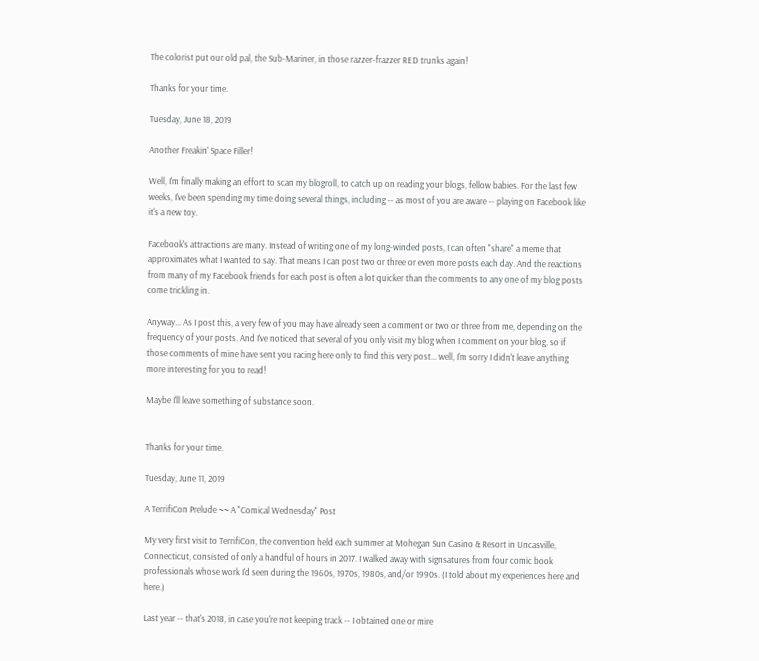The colorist put our old pal, the Sub-Mariner, in those razzer-frazzer RED trunks again!

Thanks for your time.

Tuesday, June 18, 2019

Another Freakin' Space Filler!

Well, I'm finally making an effort to scan my blogroll, to catch up on reading your blogs, fellow babies. For the last few weeks, I've been spending my time doing several things, including -- as most of you are aware -- playing on Facebook like it's a new toy.

Facebook's attractions are many. Instead of writing one of my long-winded posts, I can often "share" a meme that approximates what I wanted to say. That means I can post two or three or even more posts each day. And the reactions from many of my Facebook friends for each post is often a lot quicker than the comments to any one of my blog posts come trickling in.

Anyway... As I post this, a very few of you may have already seen a comment or two or three from me, depending on the frequency of your posts. And I've noticed that several of you only visit my blog when I comment on your blog, so if those comments of mine have sent you racing here only to find this very post... well, I'm sorry I didn't leave anything more interesting for you to read!

Maybe I'll leave something of substance soon.


Thanks for your time.

Tuesday, June 11, 2019

A TerrifiCon Prelude ~~ A "Comical Wednesday" Post

My very first visit to TerrifiCon, the convention held each summer at Mohegan Sun Casino & Resort in Uncasville, Connecticut, consisted of only a handful of hours in 2017. I walked away with signsatures from four comic book professionals whose work I'd seen during the 1960s, 1970s, 1980s, and/or 1990s. (I told about my experiences here and here.)

Last year -- that's 2018, in case you're not keeping track -- I obtained one or mire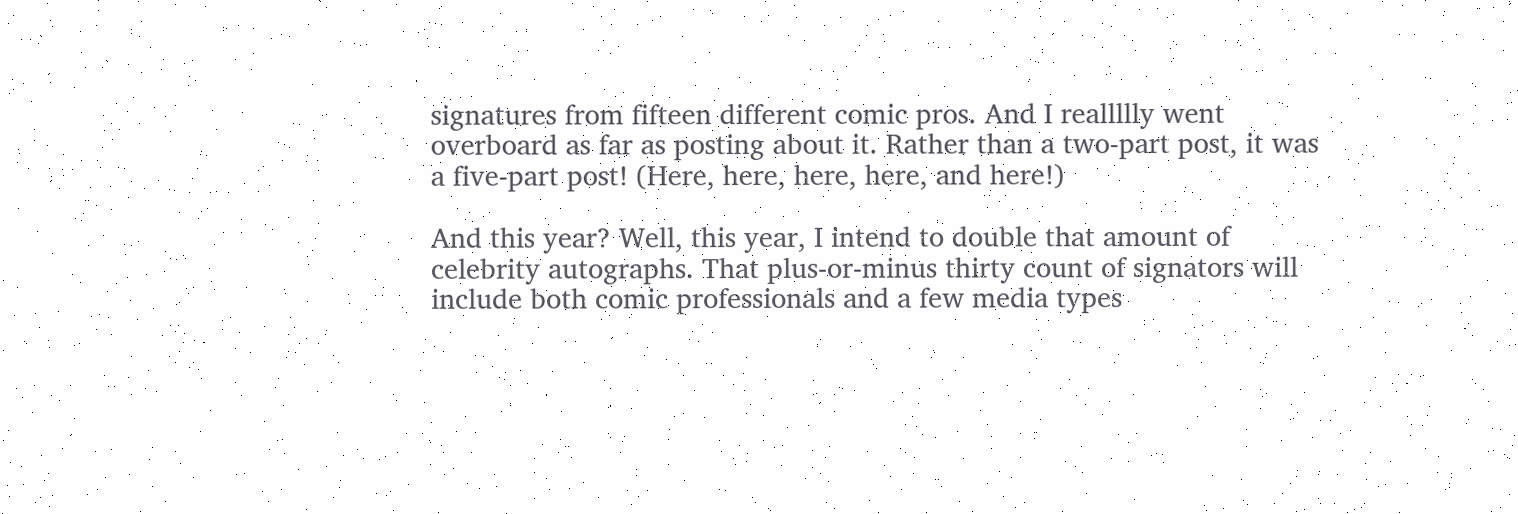signatures from fifteen different comic pros. And I reallllly went overboard as far as posting about it. Rather than a two-part post, it was a five-part post! (Here, here, here, here, and here!)

And this year? Well, this year, I intend to double that amount of celebrity autographs. That plus-or-minus thirty count of signators will include both comic professionals and a few media types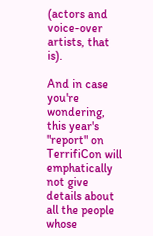(actors and voice-over artists, that is).

And in case you're wondering, this year's "report" on TerrifiCon will emphatically not give details about all the people whose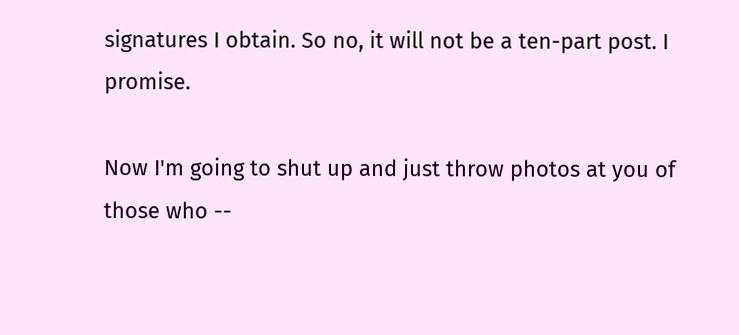signatures I obtain. So no, it will not be a ten-part post. I promise.

Now I'm going to shut up and just throw photos at you of those who --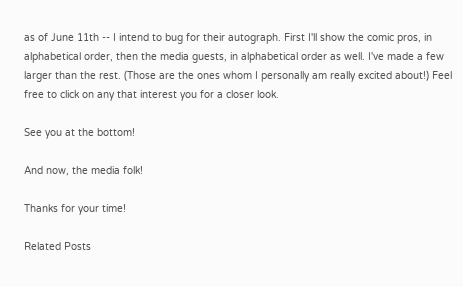as of June 11th -- I intend to bug for their autograph. First I'll show the comic pros, in alphabetical order, then the media guests, in alphabetical order as well. I've made a few larger than the rest. (Those are the ones whom I personally am really excited about!) Feel free to click on any that interest you for a closer look.

See you at the bottom!

And now, the media folk!

Thanks for your time!

Related Posts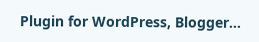Plugin for WordPress, Blogger...